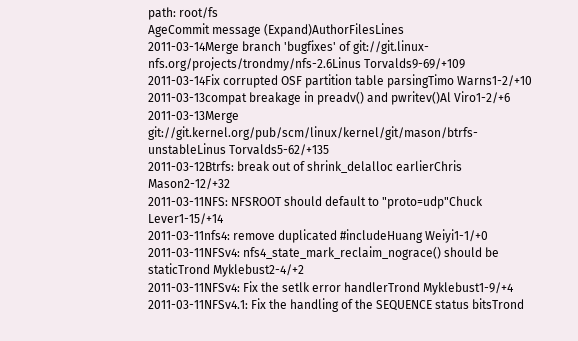path: root/fs
AgeCommit message (Expand)AuthorFilesLines
2011-03-14Merge branch 'bugfixes' of git://git.linux-nfs.org/projects/trondmy/nfs-2.6Linus Torvalds9-69/+109
2011-03-14Fix corrupted OSF partition table parsingTimo Warns1-2/+10
2011-03-13compat breakage in preadv() and pwritev()Al Viro1-2/+6
2011-03-13Merge git://git.kernel.org/pub/scm/linux/kernel/git/mason/btrfs-unstableLinus Torvalds5-62/+135
2011-03-12Btrfs: break out of shrink_delalloc earlierChris Mason2-12/+32
2011-03-11NFS: NFSROOT should default to "proto=udp"Chuck Lever1-15/+14
2011-03-11nfs4: remove duplicated #includeHuang Weiyi1-1/+0
2011-03-11NFSv4: nfs4_state_mark_reclaim_nograce() should be staticTrond Myklebust2-4/+2
2011-03-11NFSv4: Fix the setlk error handlerTrond Myklebust1-9/+4
2011-03-11NFSv4.1: Fix the handling of the SEQUENCE status bitsTrond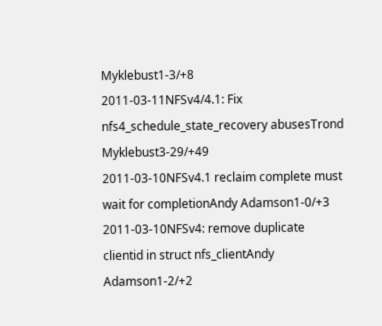Myklebust1-3/+8
2011-03-11NFSv4/4.1: Fix nfs4_schedule_state_recovery abusesTrond Myklebust3-29/+49
2011-03-10NFSv4.1 reclaim complete must wait for completionAndy Adamson1-0/+3
2011-03-10NFSv4: remove duplicate clientid in struct nfs_clientAndy Adamson1-2/+2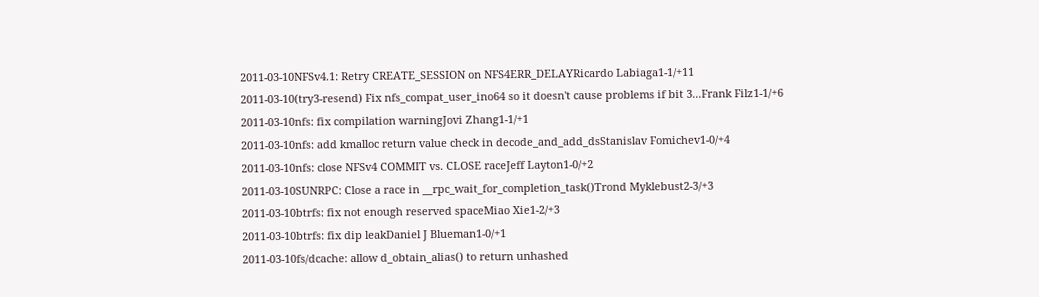2011-03-10NFSv4.1: Retry CREATE_SESSION on NFS4ERR_DELAYRicardo Labiaga1-1/+11
2011-03-10(try3-resend) Fix nfs_compat_user_ino64 so it doesn't cause problems if bit 3...Frank Filz1-1/+6
2011-03-10nfs: fix compilation warningJovi Zhang1-1/+1
2011-03-10nfs: add kmalloc return value check in decode_and_add_dsStanislav Fomichev1-0/+4
2011-03-10nfs: close NFSv4 COMMIT vs. CLOSE raceJeff Layton1-0/+2
2011-03-10SUNRPC: Close a race in __rpc_wait_for_completion_task()Trond Myklebust2-3/+3
2011-03-10btrfs: fix not enough reserved spaceMiao Xie1-2/+3
2011-03-10btrfs: fix dip leakDaniel J Blueman1-0/+1
2011-03-10fs/dcache: allow d_obtain_alias() to return unhashed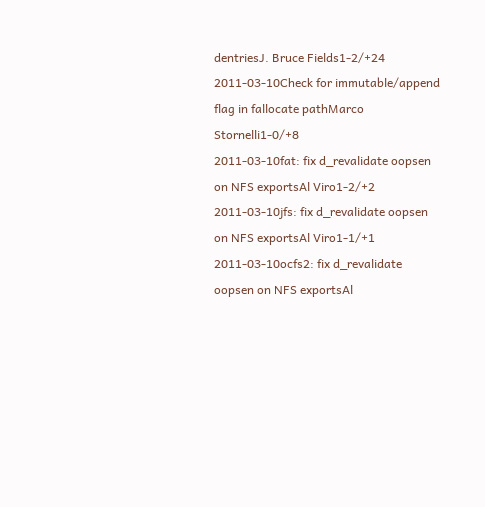dentriesJ. Bruce Fields1-2/+24
2011-03-10Check for immutable/append flag in fallocate pathMarco Stornelli1-0/+8
2011-03-10fat: fix d_revalidate oopsen on NFS exportsAl Viro1-2/+2
2011-03-10jfs: fix d_revalidate oopsen on NFS exportsAl Viro1-1/+1
2011-03-10ocfs2: fix d_revalidate oopsen on NFS exportsAl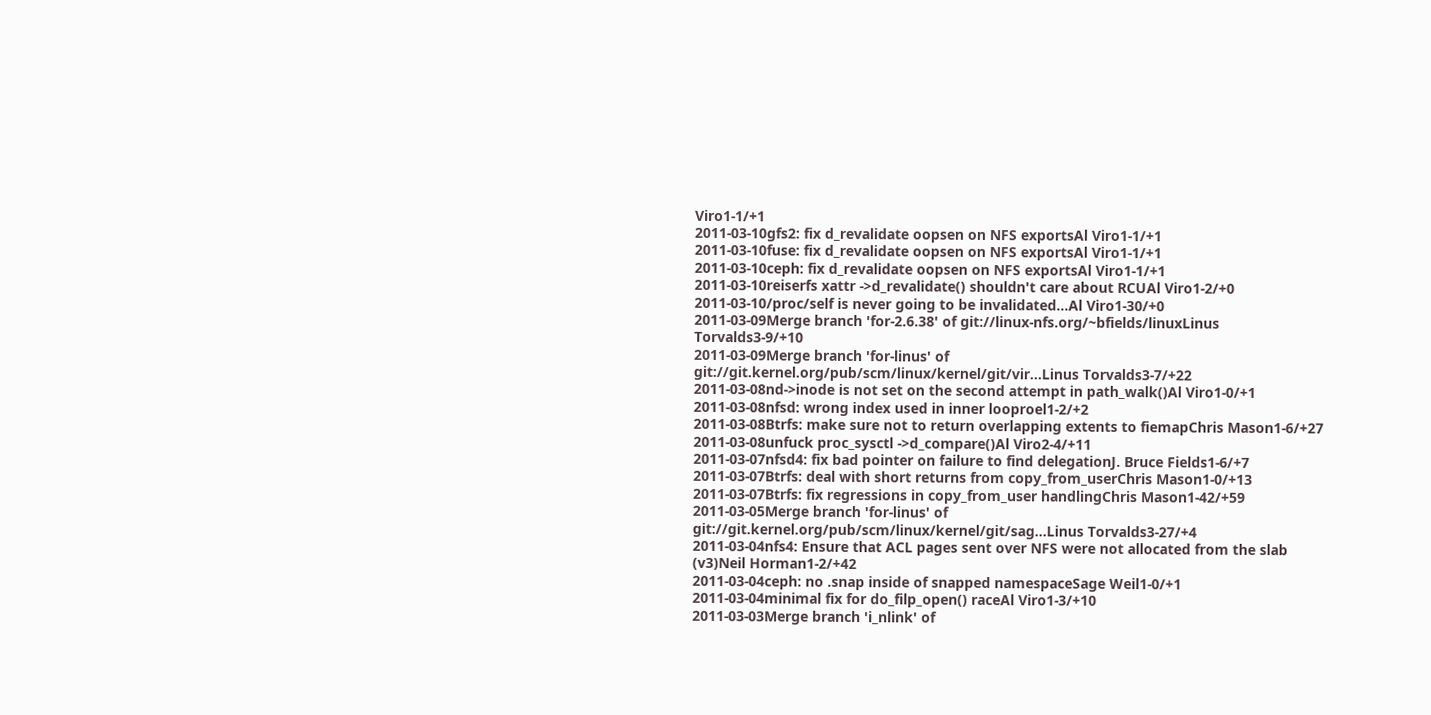Viro1-1/+1
2011-03-10gfs2: fix d_revalidate oopsen on NFS exportsAl Viro1-1/+1
2011-03-10fuse: fix d_revalidate oopsen on NFS exportsAl Viro1-1/+1
2011-03-10ceph: fix d_revalidate oopsen on NFS exportsAl Viro1-1/+1
2011-03-10reiserfs xattr ->d_revalidate() shouldn't care about RCUAl Viro1-2/+0
2011-03-10/proc/self is never going to be invalidated...Al Viro1-30/+0
2011-03-09Merge branch 'for-2.6.38' of git://linux-nfs.org/~bfields/linuxLinus Torvalds3-9/+10
2011-03-09Merge branch 'for-linus' of git://git.kernel.org/pub/scm/linux/kernel/git/vir...Linus Torvalds3-7/+22
2011-03-08nd->inode is not set on the second attempt in path_walk()Al Viro1-0/+1
2011-03-08nfsd: wrong index used in inner looproel1-2/+2
2011-03-08Btrfs: make sure not to return overlapping extents to fiemapChris Mason1-6/+27
2011-03-08unfuck proc_sysctl ->d_compare()Al Viro2-4/+11
2011-03-07nfsd4: fix bad pointer on failure to find delegationJ. Bruce Fields1-6/+7
2011-03-07Btrfs: deal with short returns from copy_from_userChris Mason1-0/+13
2011-03-07Btrfs: fix regressions in copy_from_user handlingChris Mason1-42/+59
2011-03-05Merge branch 'for-linus' of git://git.kernel.org/pub/scm/linux/kernel/git/sag...Linus Torvalds3-27/+4
2011-03-04nfs4: Ensure that ACL pages sent over NFS were not allocated from the slab (v3)Neil Horman1-2/+42
2011-03-04ceph: no .snap inside of snapped namespaceSage Weil1-0/+1
2011-03-04minimal fix for do_filp_open() raceAl Viro1-3/+10
2011-03-03Merge branch 'i_nlink' of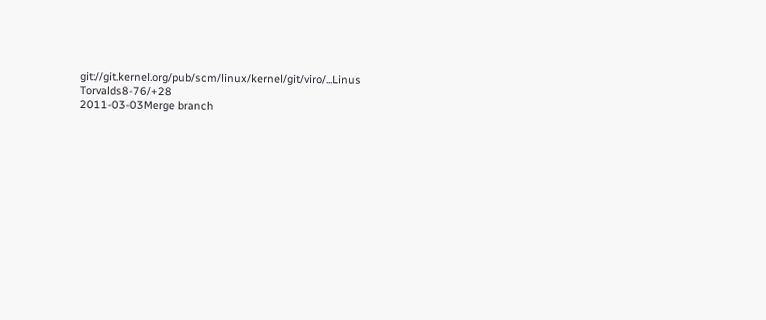git://git.kernel.org/pub/scm/linux/kernel/git/viro/...Linus Torvalds8-76/+28
2011-03-03Merge branch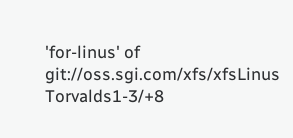'for-linus' of git://oss.sgi.com/xfs/xfsLinus Torvalds1-3/+8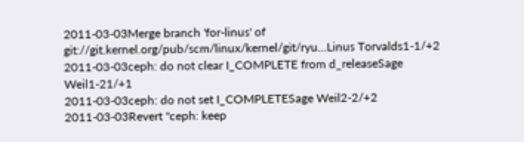2011-03-03Merge branch 'for-linus' of git://git.kernel.org/pub/scm/linux/kernel/git/ryu...Linus Torvalds1-1/+2
2011-03-03ceph: do not clear I_COMPLETE from d_releaseSage Weil1-21/+1
2011-03-03ceph: do not set I_COMPLETESage Weil2-2/+2
2011-03-03Revert "ceph: keep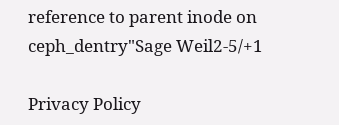reference to parent inode on ceph_dentry"Sage Weil2-5/+1

Privacy Policy